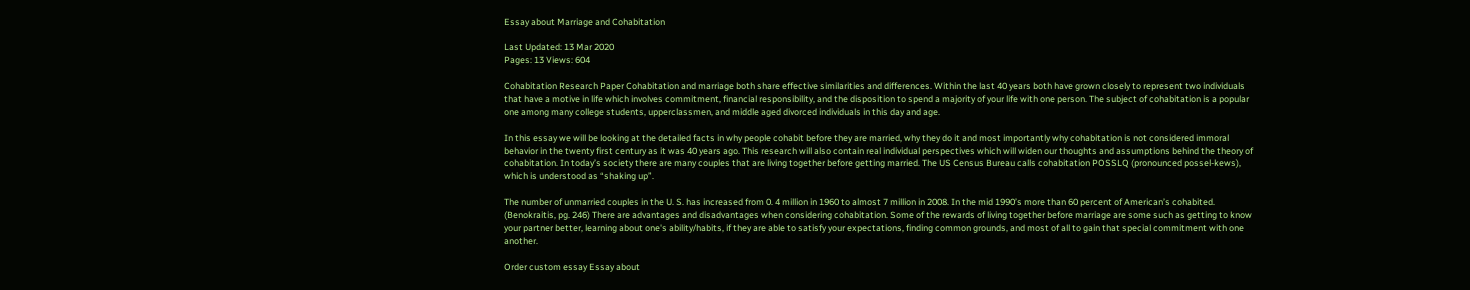Essay about Marriage and Cohabitation

Last Updated: 13 Mar 2020
Pages: 13 Views: 604

Cohabitation Research Paper Cohabitation and marriage both share effective similarities and differences. Within the last 40 years both have grown closely to represent two individuals that have a motive in life which involves commitment, financial responsibility, and the disposition to spend a majority of your life with one person. The subject of cohabitation is a popular one among many college students, upperclassmen, and middle aged divorced individuals in this day and age.

In this essay we will be looking at the detailed facts in why people cohabit before they are married, why they do it and most importantly why cohabitation is not considered immoral behavior in the twenty first century as it was 40 years ago. This research will also contain real individual perspectives which will widen our thoughts and assumptions behind the theory of cohabitation. In today’s society there are many couples that are living together before getting married. The US Census Bureau calls cohabitation POSSLQ (pronounced possel-kews), which is understood as “shaking up”.

The number of unmarried couples in the U. S. has increased from 0. 4 million in 1960 to almost 7 million in 2008. In the mid 1990’s more than 60 percent of American’s cohabited. (Benokraitis, pg. 246) There are advantages and disadvantages when considering cohabitation. Some of the rewards of living together before marriage are some such as getting to know your partner better, learning about one's ability/habits, if they are able to satisfy your expectations, finding common grounds, and most of all to gain that special commitment with one another.

Order custom essay Essay about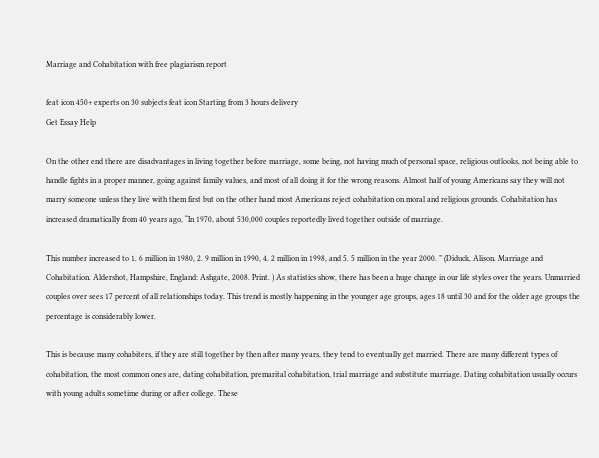Marriage and Cohabitation with free plagiarism report

feat icon 450+ experts on 30 subjects feat icon Starting from 3 hours delivery
Get Essay Help

On the other end there are disadvantages in living together before marriage, some being, not having much of personal space, religious outlooks, not being able to handle fights in a proper manner, going against family values, and most of all doing it for the wrong reasons. Almost half of young Americans say they will not marry someone unless they live with them first but on the other hand most Americans reject cohabitation on moral and religious grounds. Cohabitation has increased dramatically from 40 years ago, “In 1970, about 530,000 couples reportedly lived together outside of marriage.

This number increased to 1. 6 million in 1980, 2. 9 million in 1990, 4. 2 million in 1998, and 5. 5 million in the year 2000. ” (Diduck, Alison. Marriage and Cohabitation. Aldershot, Hampshire, England: Ashgate, 2008. Print. ) As statistics show, there has been a huge change in our life styles over the years. Unmarried couples over sees 17 percent of all relationships today. This trend is mostly happening in the younger age groups, ages 18 until 30 and for the older age groups the percentage is considerably lower.

This is because many cohabiters, if they are still together by then after many years, they tend to eventually get married. There are many different types of cohabitation, the most common ones are, dating cohabitation, premarital cohabitation, trial marriage and substitute marriage. Dating cohabitation usually occurs with young adults sometime during or after college. These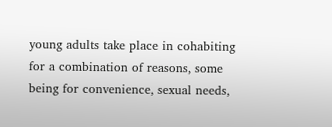young adults take place in cohabiting for a combination of reasons, some being for convenience, sexual needs,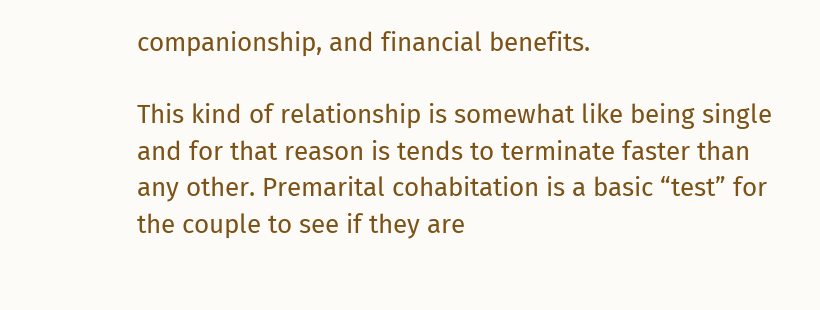companionship, and financial benefits.

This kind of relationship is somewhat like being single and for that reason is tends to terminate faster than any other. Premarital cohabitation is a basic “test” for the couple to see if they are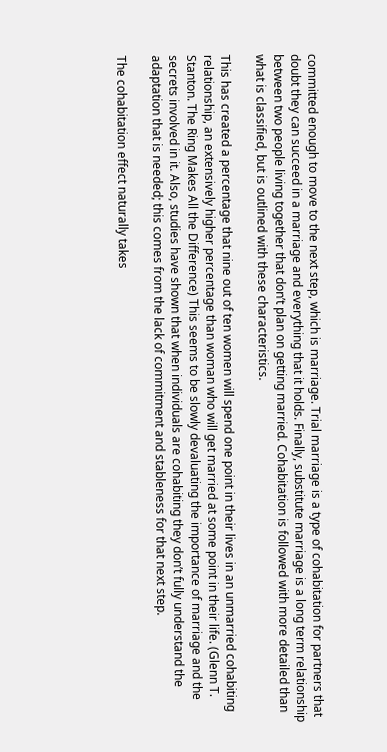committed enough to move to the next step, which is marriage. Trial marriage is a type of cohabitation for partners that doubt they can succeed in a marriage and everything that it holds. Finally, substitute marriage is a long term relationship between two people living together that don’t plan on getting married. Cohabitation is followed with more detailed than what is classified, but is outlined with these characteristics.

This has created a percentage that nine out of ten women will spend one point in their lives in an unmarried cohabiting relationship, an extensively higher percentage than woman who will get married at some point in their life. (Glenn T. Stanton. The Ring Makes All the Difference) This seems to be slowly devaluating the importance of marriage and the secrets involved in it. Also, studies have shown that when individuals are cohabiting they don’t fully understand the adaptation that is needed; this comes from the lack of commitment and stableness for that next step.

The cohabitation effect naturally takes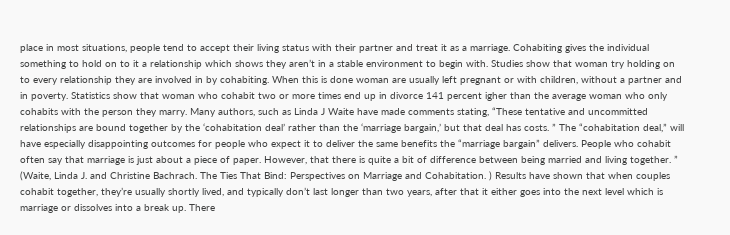place in most situations, people tend to accept their living status with their partner and treat it as a marriage. Cohabiting gives the individual something to hold on to it a relationship which shows they aren’t in a stable environment to begin with. Studies show that woman try holding on to every relationship they are involved in by cohabiting. When this is done woman are usually left pregnant or with children, without a partner and in poverty. Statistics show that woman who cohabit two or more times end up in divorce 141 percent igher than the average woman who only cohabits with the person they marry. Many authors, such as Linda J Waite have made comments stating, “These tentative and uncommitted relationships are bound together by the ‘cohabitation deal’ rather than the ‘marriage bargain,’ but that deal has costs. ” The “cohabitation deal,” will have especially disappointing outcomes for people who expect it to deliver the same benefits the “marriage bargain” delivers. People who cohabit often say that marriage is just about a piece of paper. However, that there is quite a bit of difference between being married and living together. ” (Waite, Linda J. and Christine Bachrach. The Ties That Bind: Perspectives on Marriage and Cohabitation. ) Results have shown that when couples cohabit together, they’re usually shortly lived, and typically don’t last longer than two years, after that it either goes into the next level which is marriage or dissolves into a break up. There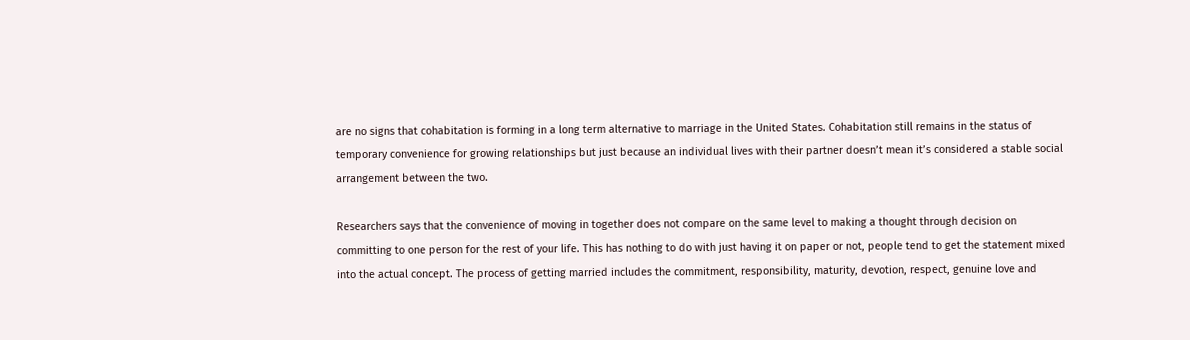are no signs that cohabitation is forming in a long term alternative to marriage in the United States. Cohabitation still remains in the status of temporary convenience for growing relationships but just because an individual lives with their partner doesn’t mean it’s considered a stable social arrangement between the two.

Researchers says that the convenience of moving in together does not compare on the same level to making a thought through decision on committing to one person for the rest of your life. This has nothing to do with just having it on paper or not, people tend to get the statement mixed into the actual concept. The process of getting married includes the commitment, responsibility, maturity, devotion, respect, genuine love and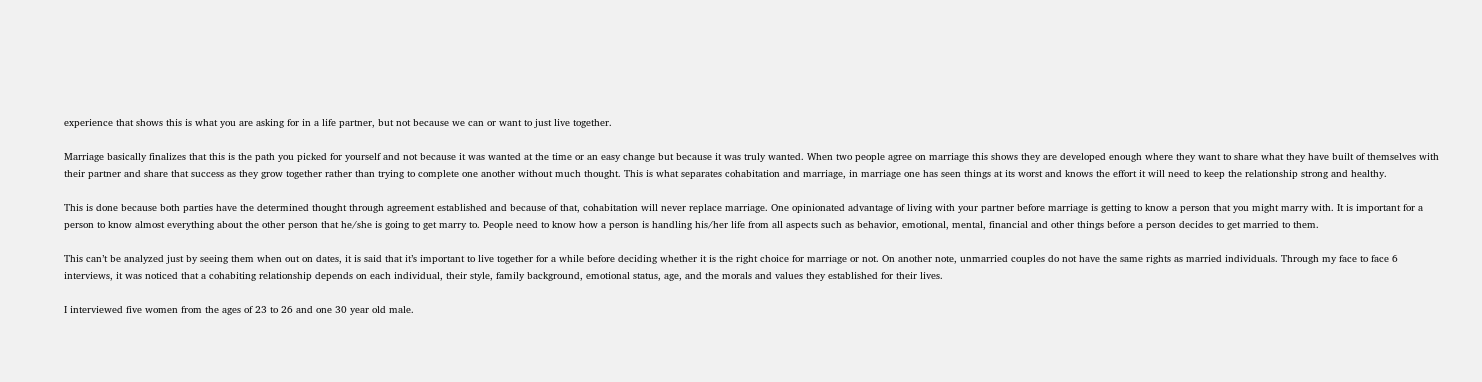experience that shows this is what you are asking for in a life partner, but not because we can or want to just live together.

Marriage basically finalizes that this is the path you picked for yourself and not because it was wanted at the time or an easy change but because it was truly wanted. When two people agree on marriage this shows they are developed enough where they want to share what they have built of themselves with their partner and share that success as they grow together rather than trying to complete one another without much thought. This is what separates cohabitation and marriage, in marriage one has seen things at its worst and knows the effort it will need to keep the relationship strong and healthy.

This is done because both parties have the determined thought through agreement established and because of that, cohabitation will never replace marriage. One opinionated advantage of living with your partner before marriage is getting to know a person that you might marry with. It is important for a person to know almost everything about the other person that he/she is going to get marry to. People need to know how a person is handling his/her life from all aspects such as behavior, emotional, mental, financial and other things before a person decides to get married to them.

This can’t be analyzed just by seeing them when out on dates, it is said that it’s important to live together for a while before deciding whether it is the right choice for marriage or not. On another note, unmarried couples do not have the same rights as married individuals. Through my face to face 6 interviews, it was noticed that a cohabiting relationship depends on each individual, their style, family background, emotional status, age, and the morals and values they established for their lives.

I interviewed five women from the ages of 23 to 26 and one 30 year old male.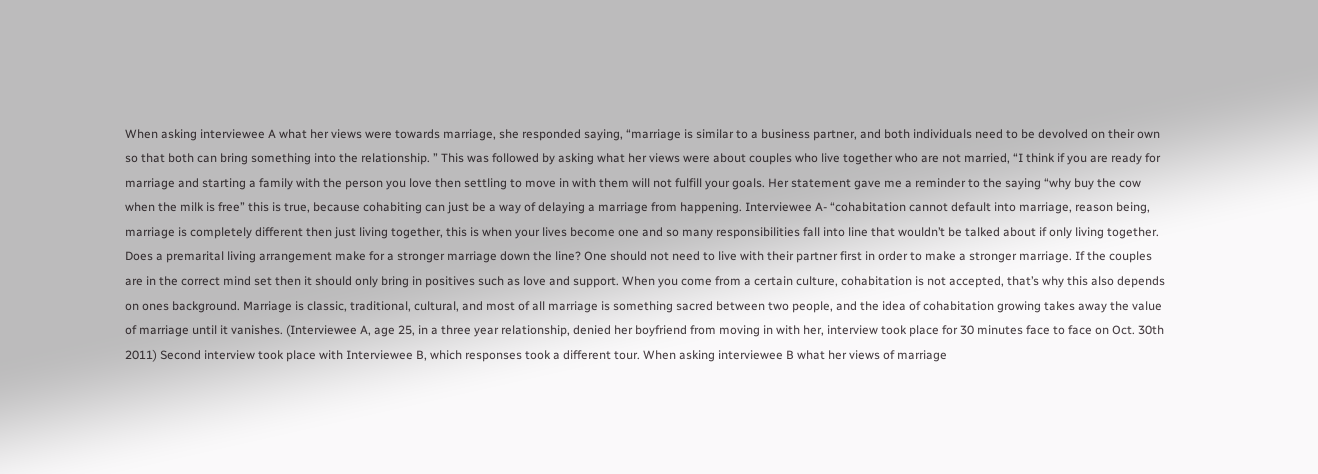When asking interviewee A what her views were towards marriage, she responded saying, “marriage is similar to a business partner, and both individuals need to be devolved on their own so that both can bring something into the relationship. ” This was followed by asking what her views were about couples who live together who are not married, “I think if you are ready for marriage and starting a family with the person you love then settling to move in with them will not fulfill your goals. Her statement gave me a reminder to the saying “why buy the cow when the milk is free” this is true, because cohabiting can just be a way of delaying a marriage from happening. Interviewee A- “cohabitation cannot default into marriage, reason being, marriage is completely different then just living together, this is when your lives become one and so many responsibilities fall into line that wouldn’t be talked about if only living together. Does a premarital living arrangement make for a stronger marriage down the line? One should not need to live with their partner first in order to make a stronger marriage. If the couples are in the correct mind set then it should only bring in positives such as love and support. When you come from a certain culture, cohabitation is not accepted, that’s why this also depends on ones background. Marriage is classic, traditional, cultural, and most of all marriage is something sacred between two people, and the idea of cohabitation growing takes away the value of marriage until it vanishes. (Interviewee A, age 25, in a three year relationship, denied her boyfriend from moving in with her, interview took place for 30 minutes face to face on Oct. 30th 2011) Second interview took place with Interviewee B, which responses took a different tour. When asking interviewee B what her views of marriage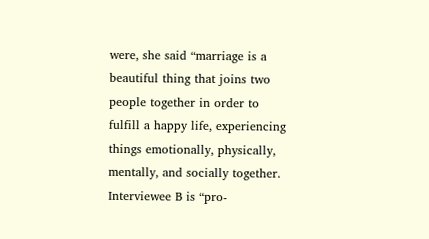were, she said “marriage is a beautiful thing that joins two people together in order to fulfill a happy life, experiencing things emotionally, physically, mentally, and socially together. Interviewee B is “pro-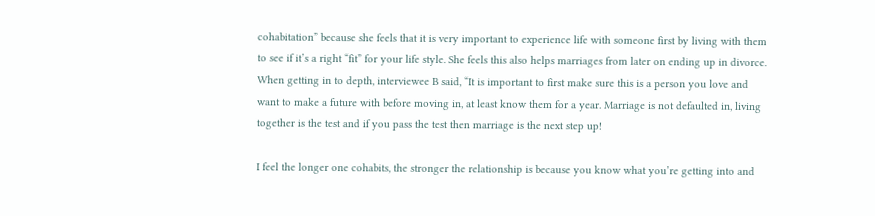cohabitation” because she feels that it is very important to experience life with someone first by living with them to see if it’s a right “fit” for your life style. She feels this also helps marriages from later on ending up in divorce. When getting in to depth, interviewee B said, “It is important to first make sure this is a person you love and want to make a future with before moving in, at least know them for a year. Marriage is not defaulted in, living together is the test and if you pass the test then marriage is the next step up!

I feel the longer one cohabits, the stronger the relationship is because you know what you’re getting into and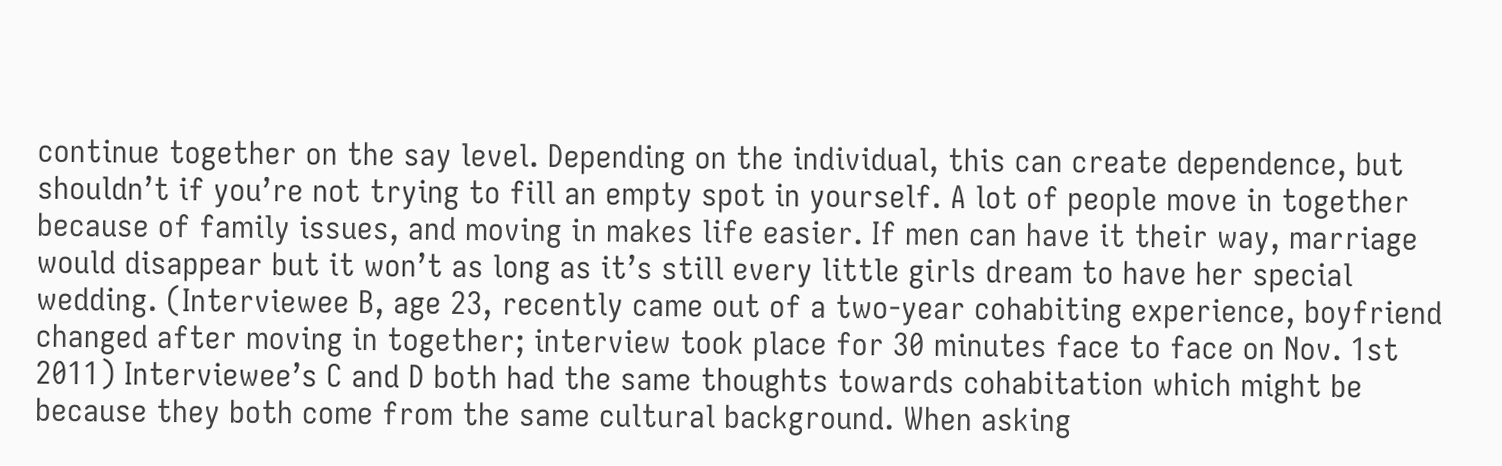continue together on the say level. Depending on the individual, this can create dependence, but shouldn’t if you’re not trying to fill an empty spot in yourself. A lot of people move in together because of family issues, and moving in makes life easier. If men can have it their way, marriage would disappear but it won’t as long as it’s still every little girls dream to have her special wedding. (Interviewee B, age 23, recently came out of a two-year cohabiting experience, boyfriend changed after moving in together; interview took place for 30 minutes face to face on Nov. 1st 2011) Interviewee’s C and D both had the same thoughts towards cohabitation which might be because they both come from the same cultural background. When asking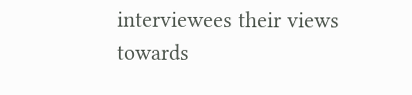interviewees their views towards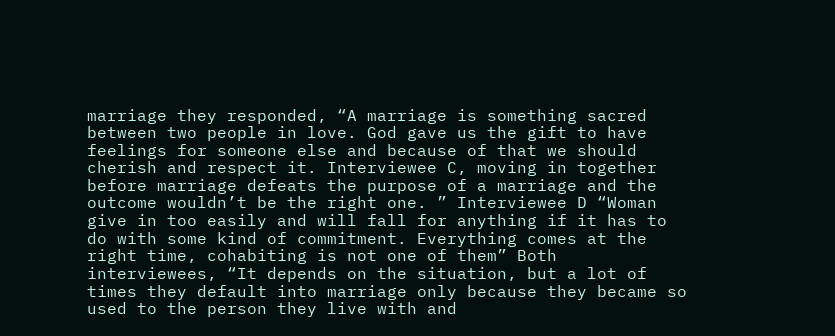marriage they responded, “A marriage is something sacred between two people in love. God gave us the gift to have feelings for someone else and because of that we should cherish and respect it. Interviewee C, moving in together before marriage defeats the purpose of a marriage and the outcome wouldn’t be the right one. ” Interviewee D “Woman give in too easily and will fall for anything if it has to do with some kind of commitment. Everything comes at the right time, cohabiting is not one of them” Both interviewees, “It depends on the situation, but a lot of times they default into marriage only because they became so used to the person they live with and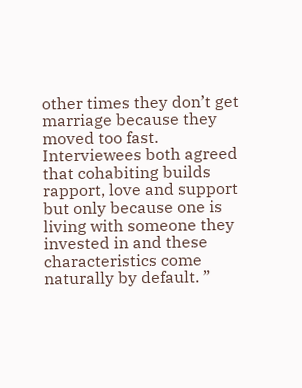other times they don’t get marriage because they moved too fast. Interviewees both agreed that cohabiting builds rapport, love and support but only because one is living with someone they invested in and these characteristics come naturally by default. ”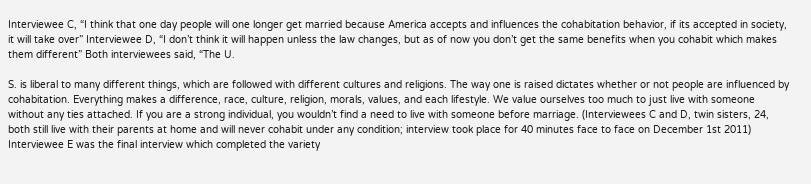Interviewee C, “I think that one day people will one longer get married because America accepts and influences the cohabitation behavior, if its accepted in society, it will take over” Interviewee D, “I don’t think it will happen unless the law changes, but as of now you don’t get the same benefits when you cohabit which makes them different” Both interviewees said, “The U.

S. is liberal to many different things, which are followed with different cultures and religions. The way one is raised dictates whether or not people are influenced by cohabitation. Everything makes a difference, race, culture, religion, morals, values, and each lifestyle. We value ourselves too much to just live with someone without any ties attached. If you are a strong individual, you wouldn’t find a need to live with someone before marriage. (Interviewees C and D, twin sisters, 24, both still live with their parents at home and will never cohabit under any condition; interview took place for 40 minutes face to face on December 1st 2011) Interviewee E was the final interview which completed the variety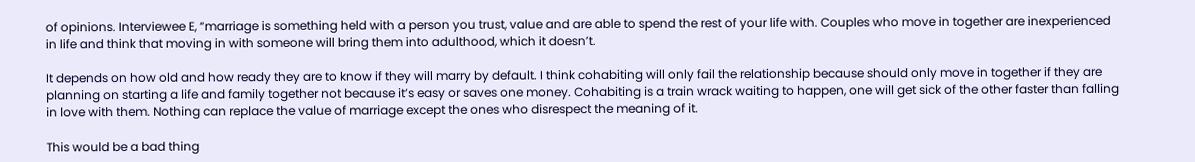of opinions. Interviewee E, “marriage is something held with a person you trust, value and are able to spend the rest of your life with. Couples who move in together are inexperienced in life and think that moving in with someone will bring them into adulthood, which it doesn’t.

It depends on how old and how ready they are to know if they will marry by default. I think cohabiting will only fail the relationship because should only move in together if they are planning on starting a life and family together not because it’s easy or saves one money. Cohabiting is a train wrack waiting to happen, one will get sick of the other faster than falling in love with them. Nothing can replace the value of marriage except the ones who disrespect the meaning of it.

This would be a bad thing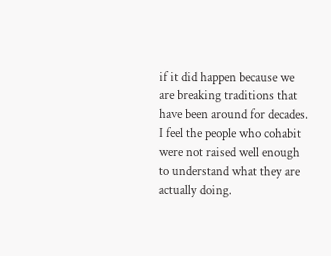if it did happen because we are breaking traditions that have been around for decades. I feel the people who cohabit were not raised well enough to understand what they are actually doing.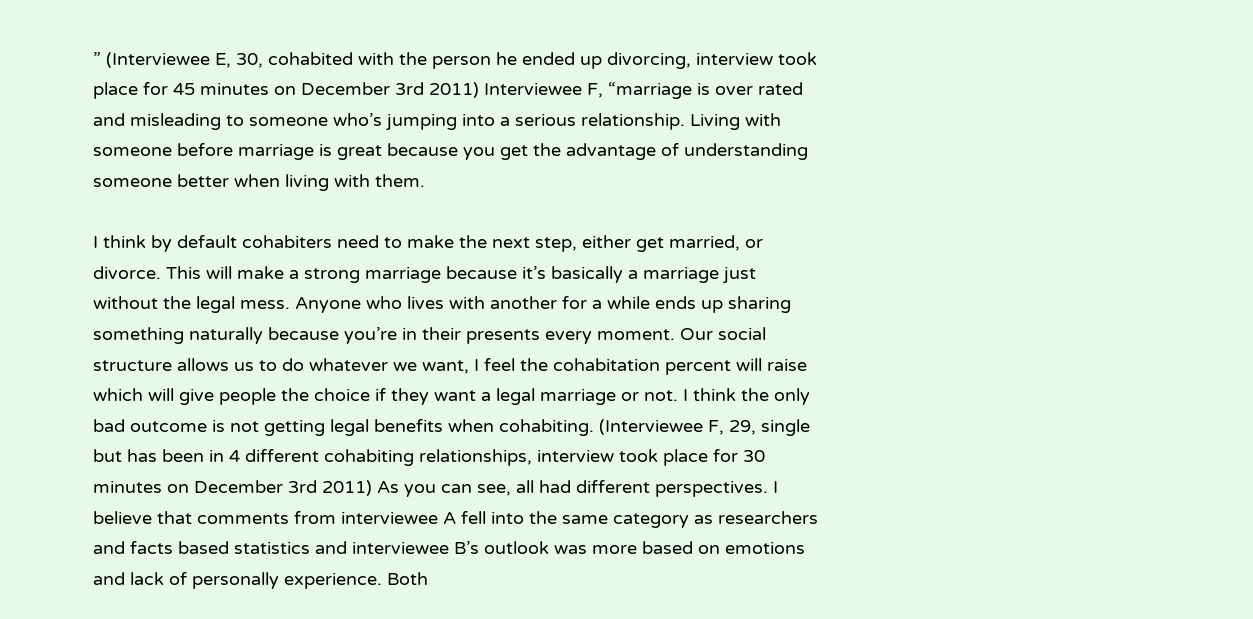” (Interviewee E, 30, cohabited with the person he ended up divorcing, interview took place for 45 minutes on December 3rd 2011) Interviewee F, “marriage is over rated and misleading to someone who’s jumping into a serious relationship. Living with someone before marriage is great because you get the advantage of understanding someone better when living with them.

I think by default cohabiters need to make the next step, either get married, or divorce. This will make a strong marriage because it’s basically a marriage just without the legal mess. Anyone who lives with another for a while ends up sharing something naturally because you’re in their presents every moment. Our social structure allows us to do whatever we want, I feel the cohabitation percent will raise which will give people the choice if they want a legal marriage or not. I think the only bad outcome is not getting legal benefits when cohabiting. (Interviewee F, 29, single but has been in 4 different cohabiting relationships, interview took place for 30 minutes on December 3rd 2011) As you can see, all had different perspectives. I believe that comments from interviewee A fell into the same category as researchers and facts based statistics and interviewee B’s outlook was more based on emotions and lack of personally experience. Both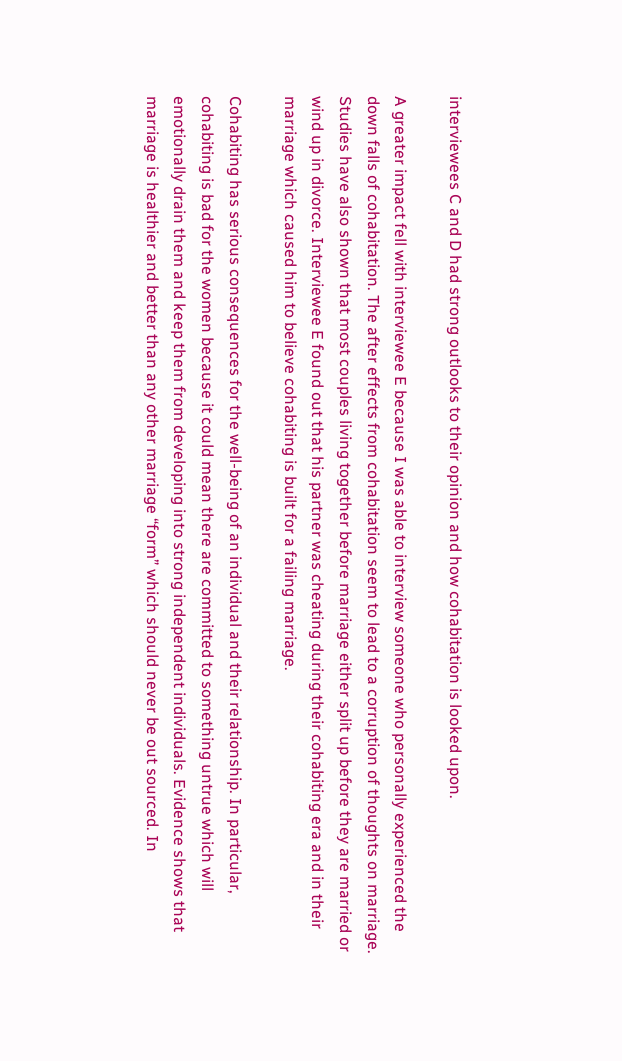interviewees C and D had strong outlooks to their opinion and how cohabitation is looked upon.

A greater impact fell with interviewee E because I was able to interview someone who personally experienced the down falls of cohabitation. The after effects from cohabitation seem to lead to a corruption of thoughts on marriage. Studies have also shown that most couples living together before marriage either split up before they are married or wind up in divorce. Interviewee E found out that his partner was cheating during their cohabiting era and in their marriage which caused him to believe cohabiting is built for a failing marriage.

Cohabiting has serious consequences for the well-being of an individual and their relationship. In particular, cohabiting is bad for the women because it could mean there are committed to something untrue which will emotionally drain them and keep them from developing into strong independent individuals. Evidence shows that marriage is healthier and better than any other marriage “form” which should never be out sourced. In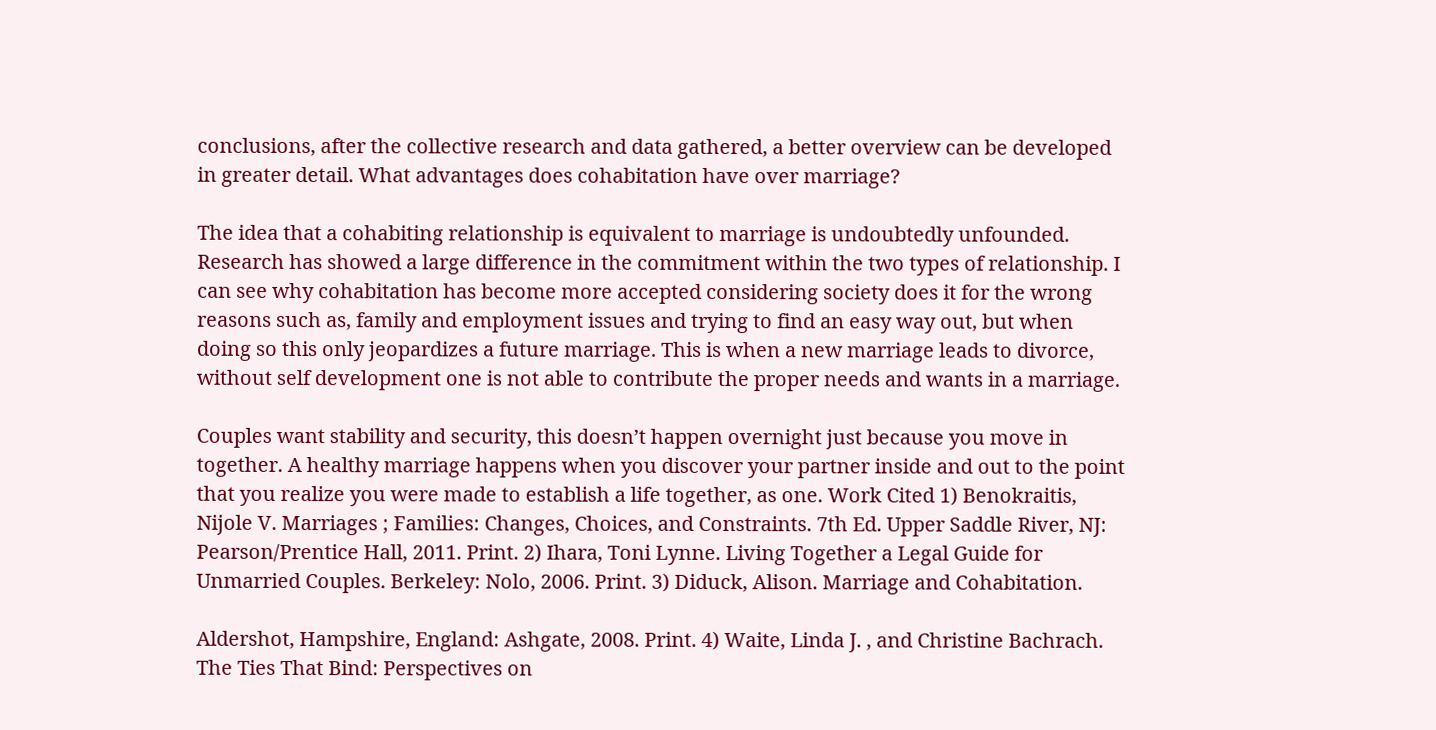conclusions, after the collective research and data gathered, a better overview can be developed in greater detail. What advantages does cohabitation have over marriage?

The idea that a cohabiting relationship is equivalent to marriage is undoubtedly unfounded. Research has showed a large difference in the commitment within the two types of relationship. I can see why cohabitation has become more accepted considering society does it for the wrong reasons such as, family and employment issues and trying to find an easy way out, but when doing so this only jeopardizes a future marriage. This is when a new marriage leads to divorce, without self development one is not able to contribute the proper needs and wants in a marriage.

Couples want stability and security, this doesn’t happen overnight just because you move in together. A healthy marriage happens when you discover your partner inside and out to the point that you realize you were made to establish a life together, as one. Work Cited 1) Benokraitis, Nijole V. Marriages ; Families: Changes, Choices, and Constraints. 7th Ed. Upper Saddle River, NJ: Pearson/Prentice Hall, 2011. Print. 2) Ihara, Toni Lynne. Living Together a Legal Guide for Unmarried Couples. Berkeley: Nolo, 2006. Print. 3) Diduck, Alison. Marriage and Cohabitation.

Aldershot, Hampshire, England: Ashgate, 2008. Print. 4) Waite, Linda J. , and Christine Bachrach. The Ties That Bind: Perspectives on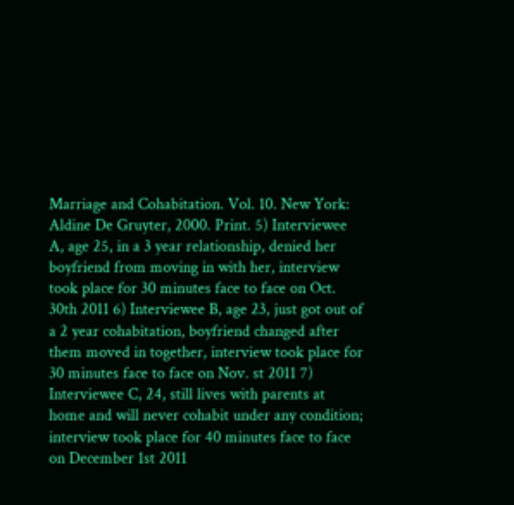Marriage and Cohabitation. Vol. 10. New York: Aldine De Gruyter, 2000. Print. 5) Interviewee A, age 25, in a 3 year relationship, denied her boyfriend from moving in with her, interview took place for 30 minutes face to face on Oct. 30th 2011 6) Interviewee B, age 23, just got out of a 2 year cohabitation, boyfriend changed after them moved in together, interview took place for 30 minutes face to face on Nov. st 2011 7) Interviewee C, 24, still lives with parents at home and will never cohabit under any condition; interview took place for 40 minutes face to face on December 1st 2011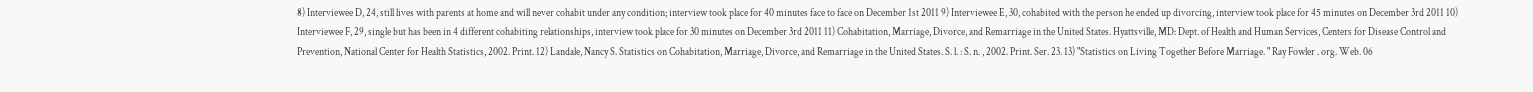8) Interviewee D, 24, still lives with parents at home and will never cohabit under any condition; interview took place for 40 minutes face to face on December 1st 2011 9) Interviewee E, 30, cohabited with the person he ended up divorcing, interview took place for 45 minutes on December 3rd 2011 10) Interviewee F, 29, single but has been in 4 different cohabiting relationships, interview took place for 30 minutes on December 3rd 2011 11) Cohabitation, Marriage, Divorce, and Remarriage in the United States. Hyattsville, MD: Dept. of Health and Human Services, Centers for Disease Control and Prevention, National Center for Health Statistics, 2002. Print. 12) Landale, Nancy S. Statistics on Cohabitation, Marriage, Divorce, and Remarriage in the United States. S. l. : S. n. , 2002. Print. Ser. 23. 13) "Statistics on Living Together Before Marriage. " Ray Fowler . org. Web. 06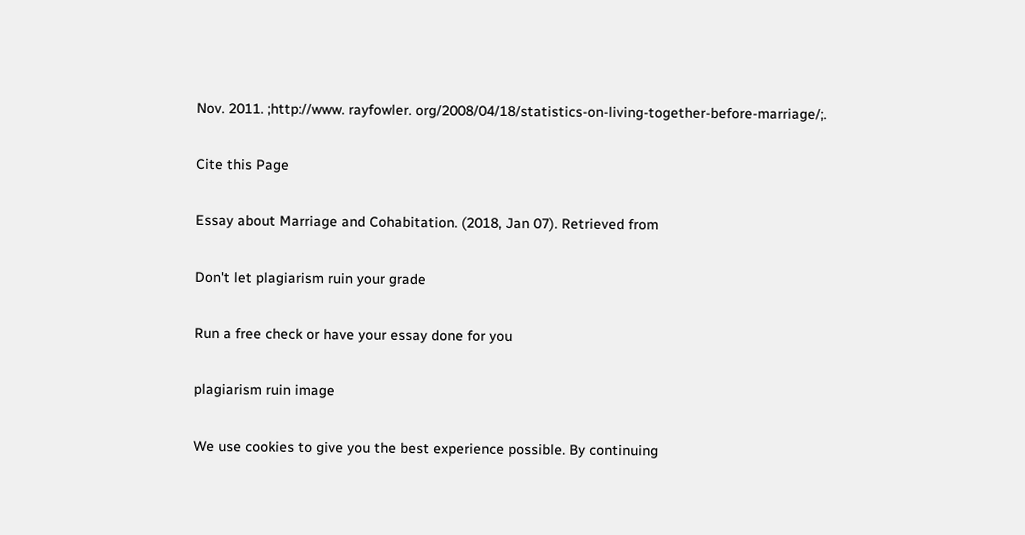Nov. 2011. ;http://www. rayfowler. org/2008/04/18/statistics-on-living-together-before-marriage/;.

Cite this Page

Essay about Marriage and Cohabitation. (2018, Jan 07). Retrieved from

Don't let plagiarism ruin your grade

Run a free check or have your essay done for you

plagiarism ruin image

We use cookies to give you the best experience possible. By continuing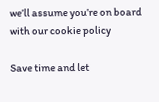we’ll assume you’re on board with our cookie policy

Save time and let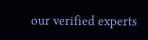our verified experts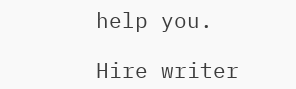help you.

Hire writer